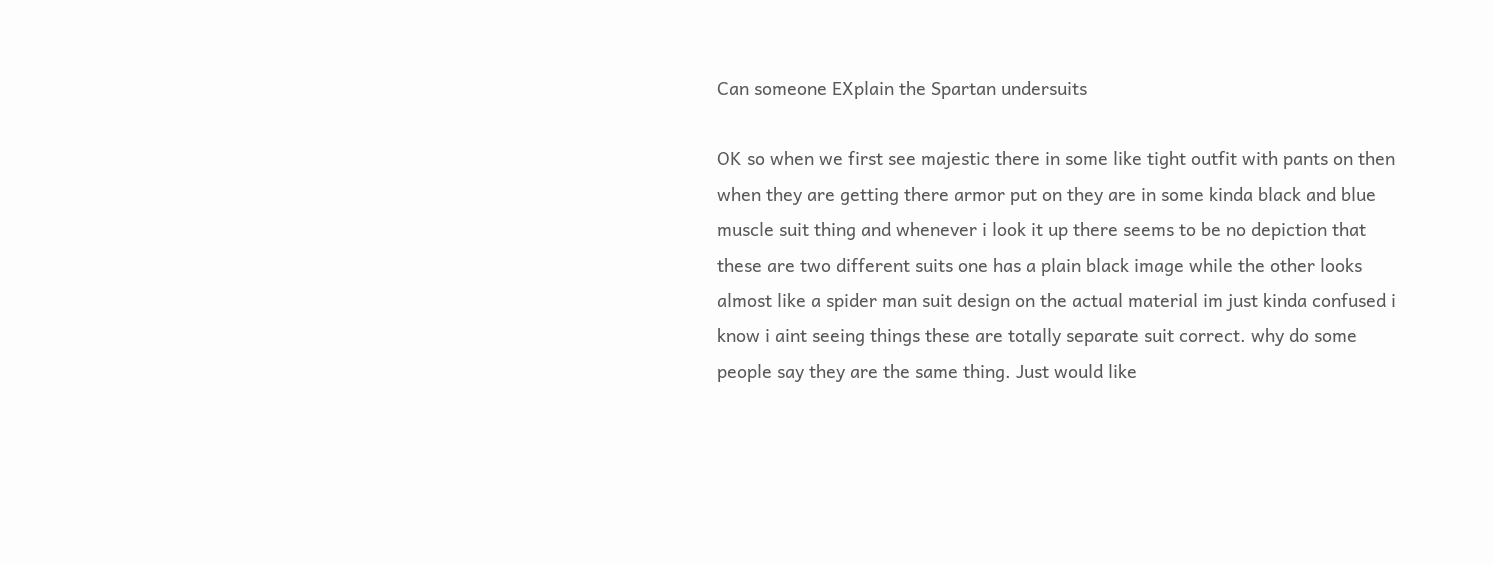Can someone EXplain the Spartan undersuits

OK so when we first see majestic there in some like tight outfit with pants on then when they are getting there armor put on they are in some kinda black and blue muscle suit thing and whenever i look it up there seems to be no depiction that these are two different suits one has a plain black image while the other looks almost like a spider man suit design on the actual material im just kinda confused i know i aint seeing things these are totally separate suit correct. why do some people say they are the same thing. Just would like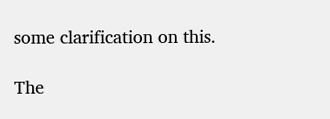some clarification on this.

The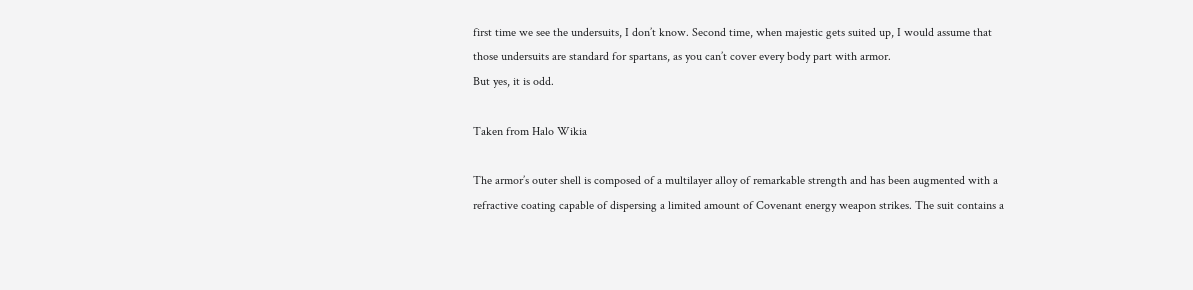first time we see the undersuits, I don’t know. Second time, when majestic gets suited up, I would assume that those undersuits are standard for spartans, as you can’t cover every body part with armor.
But yes, it is odd.

Taken from Halo Wikia

The armor’s outer shell is composed of a multilayer alloy of remarkable strength and has been augmented with a refractive coating capable of dispersing a limited amount of Covenant energy weapon strikes. The suit contains a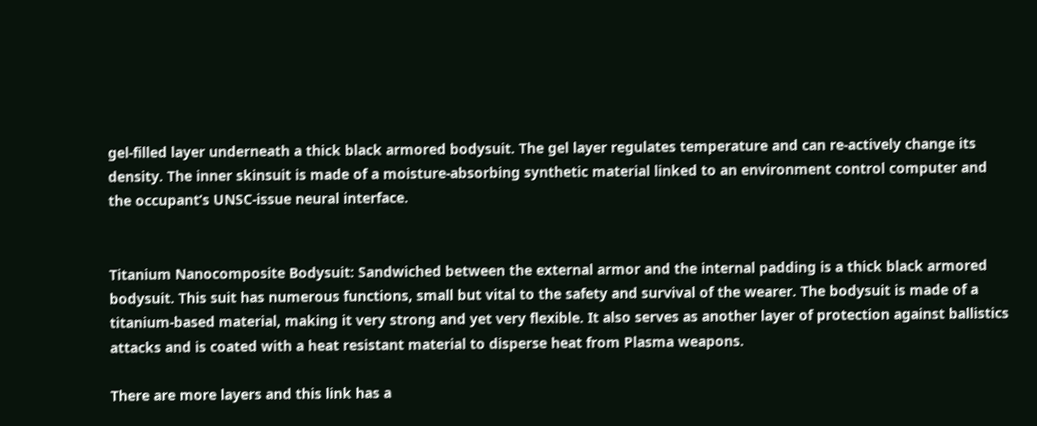gel-filled layer underneath a thick black armored bodysuit. The gel layer regulates temperature and can re-actively change its density. The inner skinsuit is made of a moisture-absorbing synthetic material linked to an environment control computer and the occupant’s UNSC-issue neural interface.


Titanium Nanocomposite Bodysuit: Sandwiched between the external armor and the internal padding is a thick black armored bodysuit. This suit has numerous functions, small but vital to the safety and survival of the wearer. The bodysuit is made of a titanium-based material, making it very strong and yet very flexible. It also serves as another layer of protection against ballistics attacks and is coated with a heat resistant material to disperse heat from Plasma weapons.

There are more layers and this link has a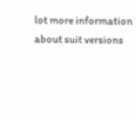lot more information about suit versions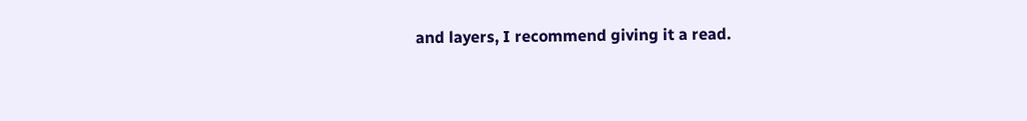and layers, I recommend giving it a read.